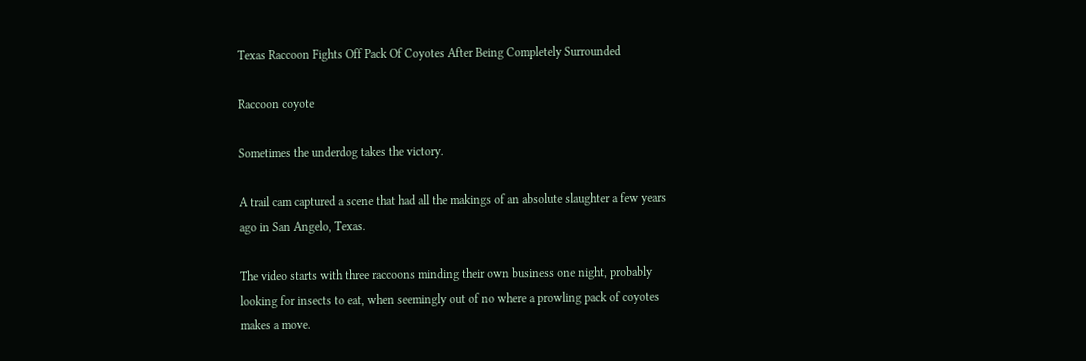Texas Raccoon Fights Off Pack Of Coyotes After Being Completely Surrounded

Raccoon coyote

Sometimes the underdog takes the victory.

A trail cam captured a scene that had all the makings of an absolute slaughter a few years ago in San Angelo, Texas.

The video starts with three raccoons minding their own business one night, probably looking for insects to eat, when seemingly out of no where a prowling pack of coyotes makes a move.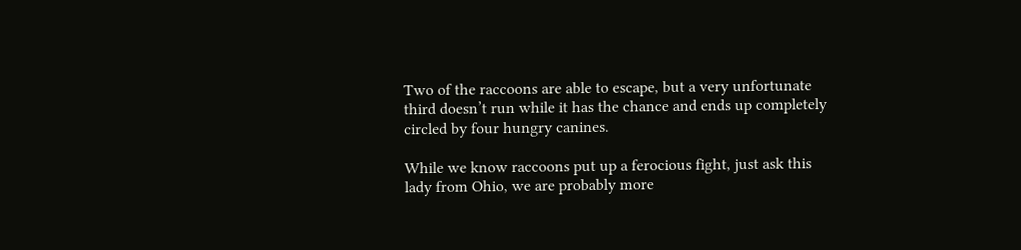Two of the raccoons are able to escape, but a very unfortunate third doesn’t run while it has the chance and ends up completely circled by four hungry canines.

While we know raccoons put up a ferocious fight, just ask this lady from Ohio, we are probably more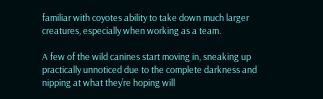familiar with coyotes ability to take down much larger creatures, especially when working as a team.

A few of the wild canines start moving in, sneaking up practically unnoticed due to the complete darkness and nipping at what they’re hoping will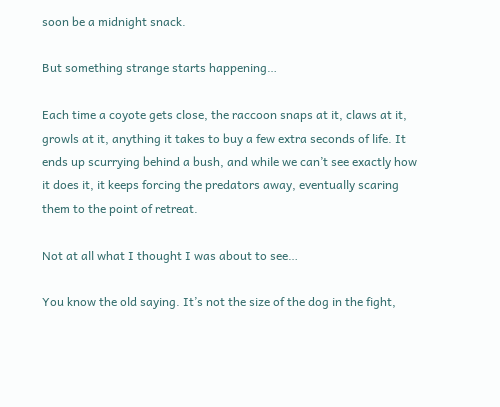soon be a midnight snack.

But something strange starts happening…

Each time a coyote gets close, the raccoon snaps at it, claws at it, growls at it, anything it takes to buy a few extra seconds of life. It ends up scurrying behind a bush, and while we can’t see exactly how it does it, it keeps forcing the predators away, eventually scaring them to the point of retreat.

Not at all what I thought I was about to see…

You know the old saying. It’s not the size of the dog in the fight,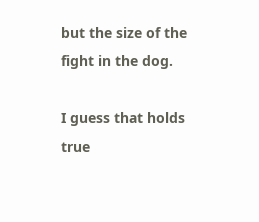but the size of the fight in the dog.

I guess that holds true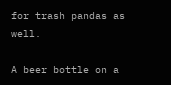for trash pandas as well.

A beer bottle on a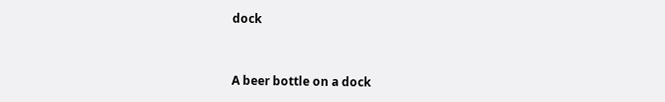dock



A beer bottle on a dock